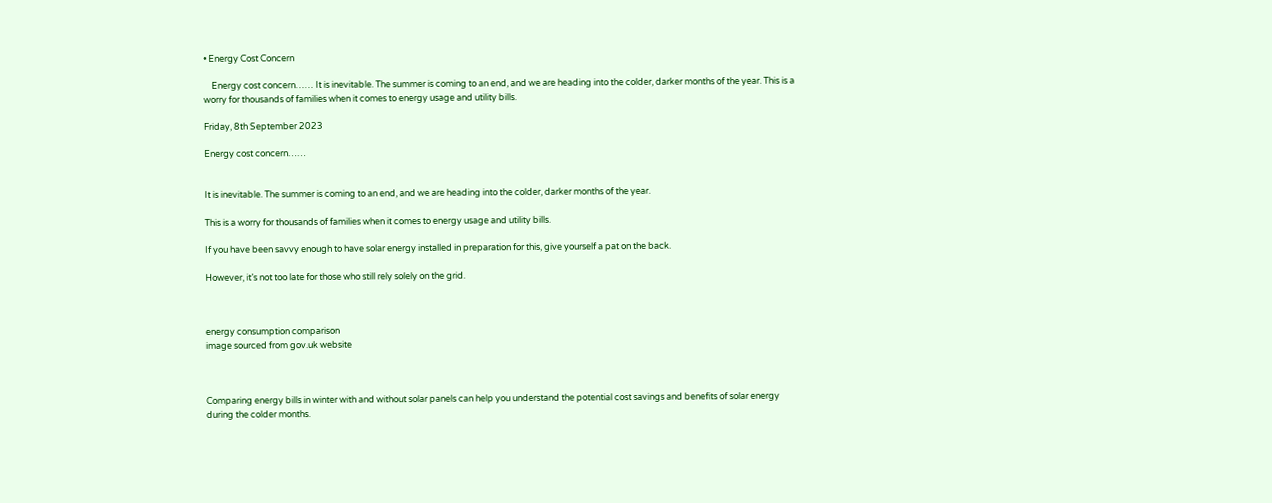• Energy Cost Concern

    Energy cost concern…… It is inevitable. The summer is coming to an end, and we are heading into the colder, darker months of the year. This is a worry for thousands of families when it comes to energy usage and utility bills.

Friday, 8th September 2023

Energy cost concern……


It is inevitable. The summer is coming to an end, and we are heading into the colder, darker months of the year.

This is a worry for thousands of families when it comes to energy usage and utility bills.

If you have been savvy enough to have solar energy installed in preparation for this, give yourself a pat on the back.

However, it’s not too late for those who still rely solely on the grid.



energy consumption comparison
image sourced from gov.uk website



Comparing energy bills in winter with and without solar panels can help you understand the potential cost savings and benefits of solar energy during the colder months.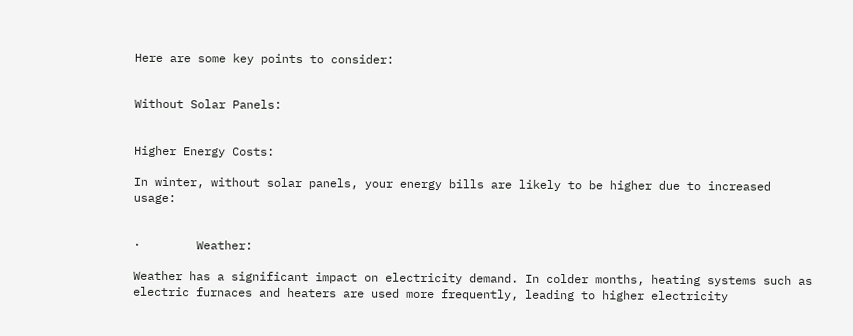Here are some key points to consider:


Without Solar Panels:


Higher Energy Costs:

In winter, without solar panels, your energy bills are likely to be higher due to increased usage:


·        Weather:

Weather has a significant impact on electricity demand. In colder months, heating systems such as electric furnaces and heaters are used more frequently, leading to higher electricity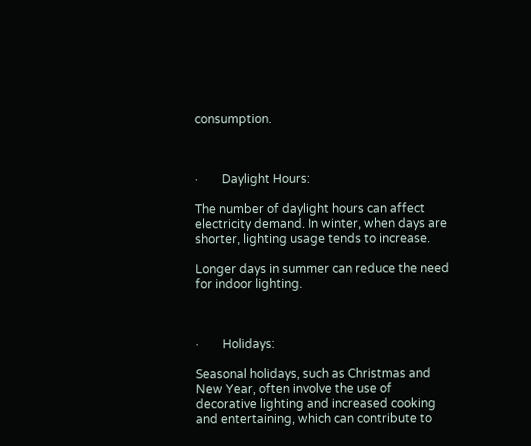consumption.



·        Daylight Hours:

The number of daylight hours can affect electricity demand. In winter, when days are shorter, lighting usage tends to increase.

Longer days in summer can reduce the need for indoor lighting.



·        Holidays:

Seasonal holidays, such as Christmas and New Year, often involve the use of decorative lighting and increased cooking and entertaining, which can contribute to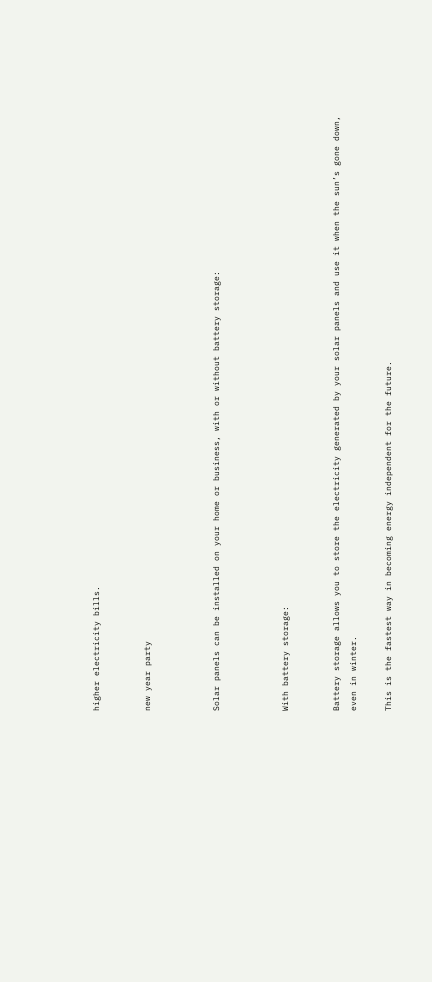higher electricity bills.


new year party



Solar panels can be installed on your home or business, with or without battery storage:



With battery storage:


Battery storage allows you to store the electricity generated by your solar panels and use it when the sun’s gone down, even in winter.

This is the fastest way in becoming energy independent for the future.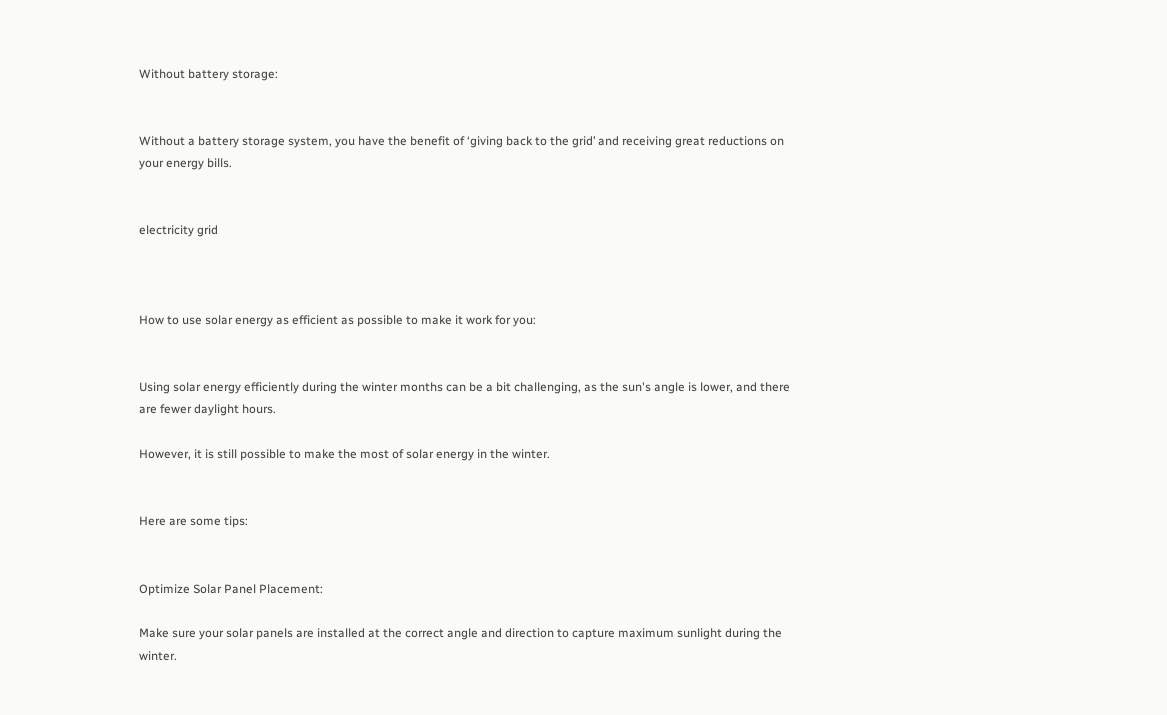Without battery storage:


Without a battery storage system, you have the benefit of ‘giving back to the grid’ and receiving great reductions on your energy bills.


electricity grid



How to use solar energy as efficient as possible to make it work for you:


Using solar energy efficiently during the winter months can be a bit challenging, as the sun's angle is lower, and there are fewer daylight hours.

However, it is still possible to make the most of solar energy in the winter.


Here are some tips:


Optimize Solar Panel Placement:

Make sure your solar panels are installed at the correct angle and direction to capture maximum sunlight during the winter.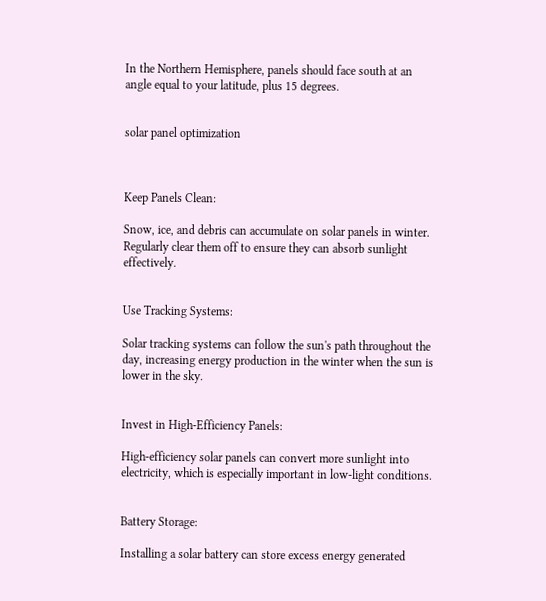In the Northern Hemisphere, panels should face south at an angle equal to your latitude, plus 15 degrees.


solar panel optimization



Keep Panels Clean:

Snow, ice, and debris can accumulate on solar panels in winter. Regularly clear them off to ensure they can absorb sunlight effectively.


Use Tracking Systems:

Solar tracking systems can follow the sun's path throughout the day, increasing energy production in the winter when the sun is lower in the sky.


Invest in High-Efficiency Panels:

High-efficiency solar panels can convert more sunlight into electricity, which is especially important in low-light conditions.


Battery Storage:

Installing a solar battery can store excess energy generated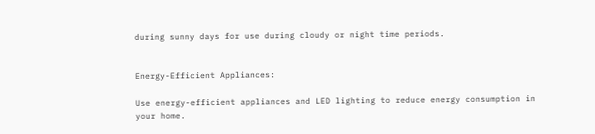during sunny days for use during cloudy or night time periods.


Energy-Efficient Appliances:

Use energy-efficient appliances and LED lighting to reduce energy consumption in your home.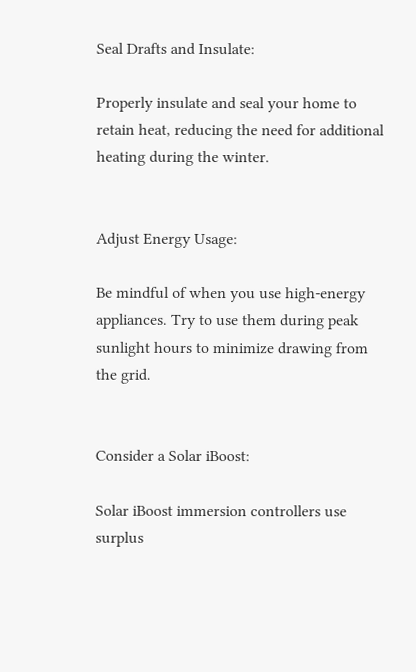Seal Drafts and Insulate:

Properly insulate and seal your home to retain heat, reducing the need for additional heating during the winter.


Adjust Energy Usage:

Be mindful of when you use high-energy appliances. Try to use them during peak sunlight hours to minimize drawing from the grid.


Consider a Solar iBoost:

Solar iBoost immersion controllers use surplus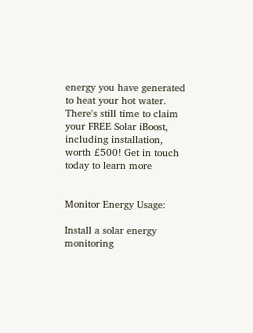energy you have generated to heat your hot water. There's still time to claim your FREE Solar iBoost, including installation, worth £500! Get in touch today to learn more


Monitor Energy Usage:

Install a solar energy monitoring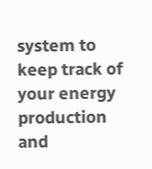system to keep track of your energy production and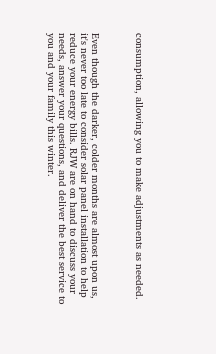consumption, allowing you to make adjustments as needed.



Even though the darker, colder months are almost upon us, it's never too late to consider solar panel installation to help reduce your energy bills. RJW are on hand to discuss your needs, answer your questions, and deliver the best service to you and your family this winter.